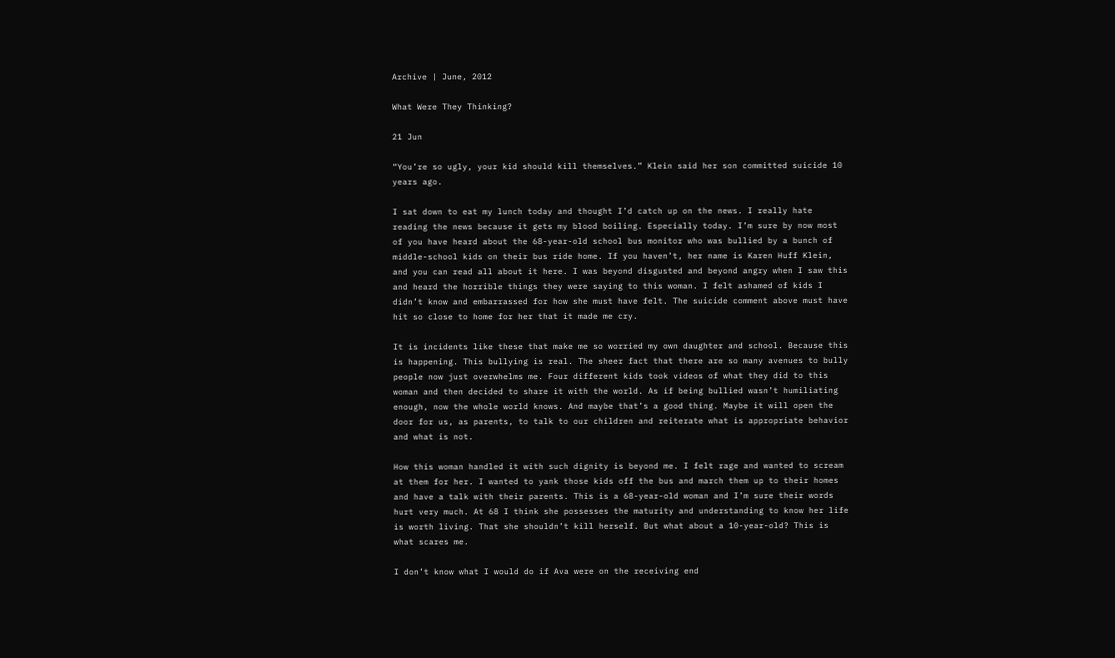Archive | June, 2012

What Were They Thinking?

21 Jun

“You’re so ugly, your kid should kill themselves.” Klein said her son committed suicide 10 years ago.

I sat down to eat my lunch today and thought I’d catch up on the news. I really hate reading the news because it gets my blood boiling. Especially today. I’m sure by now most of you have heard about the 68-year-old school bus monitor who was bullied by a bunch of middle-school kids on their bus ride home. If you haven’t, her name is Karen Huff Klein, and you can read all about it here. I was beyond disgusted and beyond angry when I saw this and heard the horrible things they were saying to this woman. I felt ashamed of kids I didn’t know and embarrassed for how she must have felt. The suicide comment above must have hit so close to home for her that it made me cry.

It is incidents like these that make me so worried my own daughter and school. Because this is happening. This bullying is real. The sheer fact that there are so many avenues to bully people now just overwhelms me. Four different kids took videos of what they did to this woman and then decided to share it with the world. As if being bullied wasn’t humiliating enough, now the whole world knows. And maybe that’s a good thing. Maybe it will open the door for us, as parents, to talk to our children and reiterate what is appropriate behavior and what is not.

How this woman handled it with such dignity is beyond me. I felt rage and wanted to scream at them for her. I wanted to yank those kids off the bus and march them up to their homes and have a talk with their parents. This is a 68-year-old woman and I’m sure their words hurt very much. At 68 I think she possesses the maturity and understanding to know her life is worth living. That she shouldn’t kill herself. But what about a 10-year-old? This is what scares me.

I don’t know what I would do if Ava were on the receiving end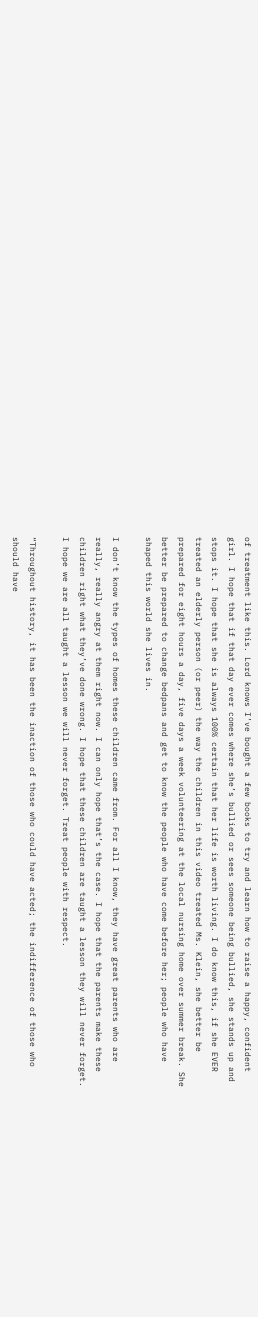of treatment like this. Lord knows I’ve bought a few books to try and learn how to raise a happy, confident girl. I hope that if that day ever comes where she’s bullied or sees someone being bullied, she stands up and stops it. I hope that she is always 100% certain that her life is worth living. I do know this, if she EVER treated an elderly person (or peer) the way the children in this video treated Ms. Klein, she better be prepared for eight hours a day, five days a week volunteering at the local nursing home over summer break. She better be prepared to change bedpans and get to know the people who have come before her; people who have shaped this world she lives in.

I don’t know the types of homes these children came from. For all I know, they have great parents who are really, really angry at them right now. I can only hope that’s the case. I hope that the parents make these children right what they’ve done wrong. I hope that these children are taught a lesson they will never forget. I hope we are all taught a lesson we will never forget. Treat people with respect.

“Throughout history, it has been the inaction of those who could have acted; the indifference of those who should have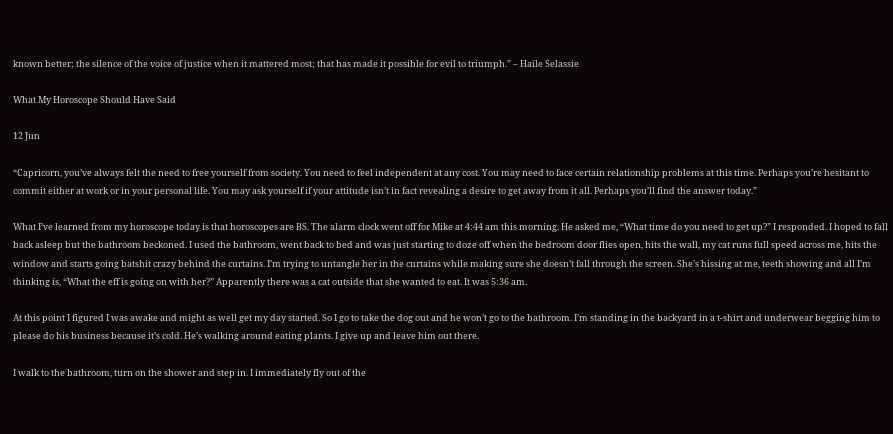known better; the silence of the voice of justice when it mattered most; that has made it possible for evil to triumph.” – Haile Selassie

What My Horoscope Should Have Said

12 Jun

“Capricorn, you’ve always felt the need to free yourself from society. You need to feel independent at any cost. You may need to face certain relationship problems at this time. Perhaps you’re hesitant to commit either at work or in your personal life. You may ask yourself if your attitude isn’t in fact revealing a desire to get away from it all. Perhaps you’ll find the answer today.”

What I’ve learned from my horoscope today is that horoscopes are BS. The alarm clock went off for Mike at 4:44 am this morning. He asked me, “What time do you need to get up?” I responded. I hoped to fall back asleep but the bathroom beckoned. I used the bathroom, went back to bed and was just starting to doze off when the bedroom door flies open, hits the wall, my cat runs full speed across me, hits the window and starts going batshit crazy behind the curtains. I’m trying to untangle her in the curtains while making sure she doesn’t fall through the screen. She’s hissing at me, teeth showing and all I’m thinking is, “What the eff is going on with her?” Apparently there was a cat outside that she wanted to eat. It was 5:36 am.

At this point I figured I was awake and might as well get my day started. So I go to take the dog out and he won’t go to the bathroom. I’m standing in the backyard in a t-shirt and underwear begging him to please do his business because it’s cold. He’s walking around eating plants. I give up and leave him out there.

I walk to the bathroom, turn on the shower and step in. I immediately fly out of the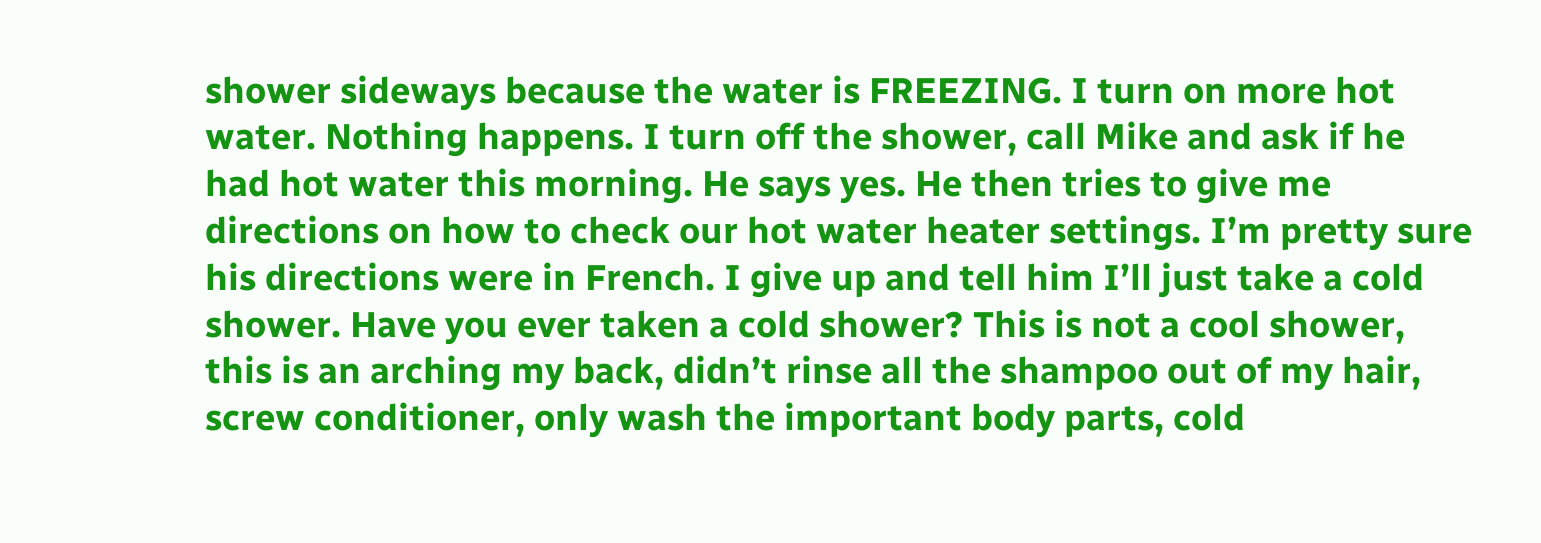shower sideways because the water is FREEZING. I turn on more hot water. Nothing happens. I turn off the shower, call Mike and ask if he had hot water this morning. He says yes. He then tries to give me directions on how to check our hot water heater settings. I’m pretty sure his directions were in French. I give up and tell him I’ll just take a cold shower. Have you ever taken a cold shower? This is not a cool shower, this is an arching my back, didn’t rinse all the shampoo out of my hair, screw conditioner, only wash the important body parts, cold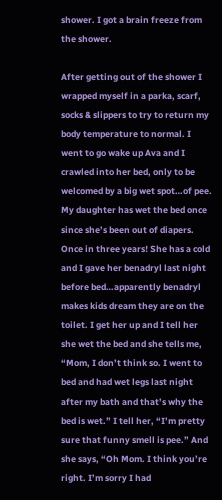shower. I got a brain freeze from the shower.

After getting out of the shower I wrapped myself in a parka, scarf, socks & slippers to try to return my body temperature to normal. I went to go wake up Ava and I crawled into her bed, only to be welcomed by a big wet spot…of pee. My daughter has wet the bed once since she’s been out of diapers. Once in three years! She has a cold and I gave her benadryl last night before bed…apparently benadryl makes kids dream they are on the toilet. I get her up and I tell her she wet the bed and she tells me, “Mom, I don’t think so. I went to bed and had wet legs last night after my bath and that’s why the bed is wet.” I tell her, “I’m pretty sure that funny smell is pee.” And she says, “Oh Mom. I think you’re right. I’m sorry I had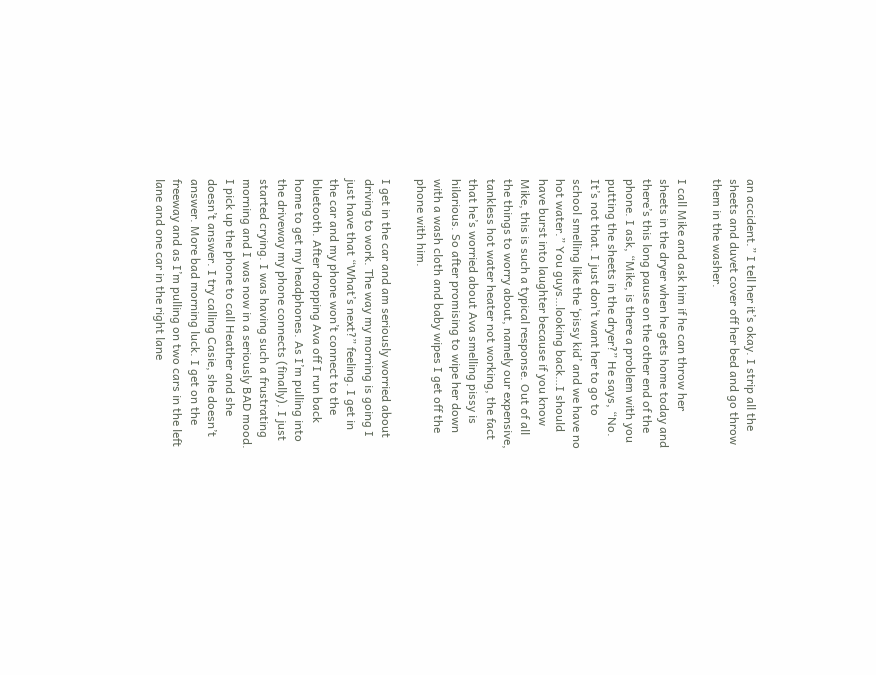an accident.” I tell her it’s okay. I strip all the sheets and duvet cover off her bed and go throw them in the washer.

I call Mike and ask him if he can throw her sheets in the dryer when he gets home today and there’s this long pause on the other end of the phone. I ask, “Mike, is there a problem with you putting the sheets in the dryer?” He says, “No. It’s not that. I just don’t want her to go to school smelling like the ‘pissy kid’ and we have no hot water.” You guys…looking back…I should have burst into laughter because if you know Mike, this is such a typical response. Out of all the things to worry about, namely our expensive, tankless hot water heater not working, the fact that he’s worried about Ava smelling pissy is hilarious. So after promising to wipe her down with a wash cloth and baby wipes I get off the phone with him.

I get in the car and am seriously worried about driving to work. The way my morning is going I just have that “What’s next?” feeling. I get in the car and my phone won’t connect to the bluetooth. After dropping Ava off I run back home to get my headphones. As I’m pulling into the driveway my phone connects (finally). I just started crying. I was having such a frustrating morning and I was now in a seriously BAD mood. I pick up the phone to call Heather and she doesn’t answer. I try calling Casie, she doesn’t answer. More bad morning luck. I get on the freeway and as I’m pulling on two cars in the left lane and one car in the right lane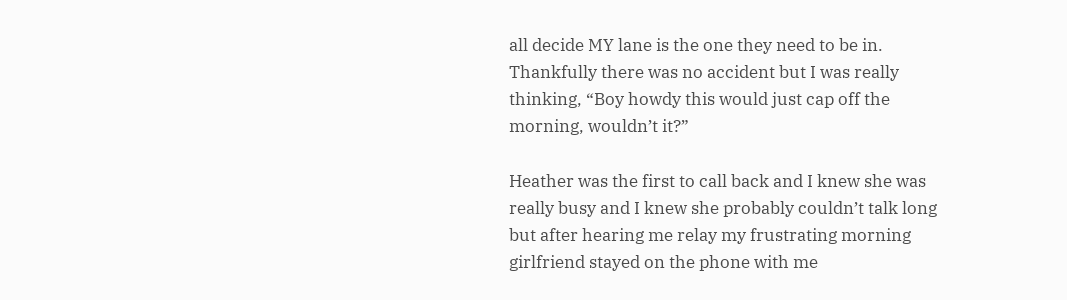all decide MY lane is the one they need to be in. Thankfully there was no accident but I was really thinking, “Boy howdy this would just cap off the morning, wouldn’t it?”

Heather was the first to call back and I knew she was really busy and I knew she probably couldn’t talk long but after hearing me relay my frustrating morning girlfriend stayed on the phone with me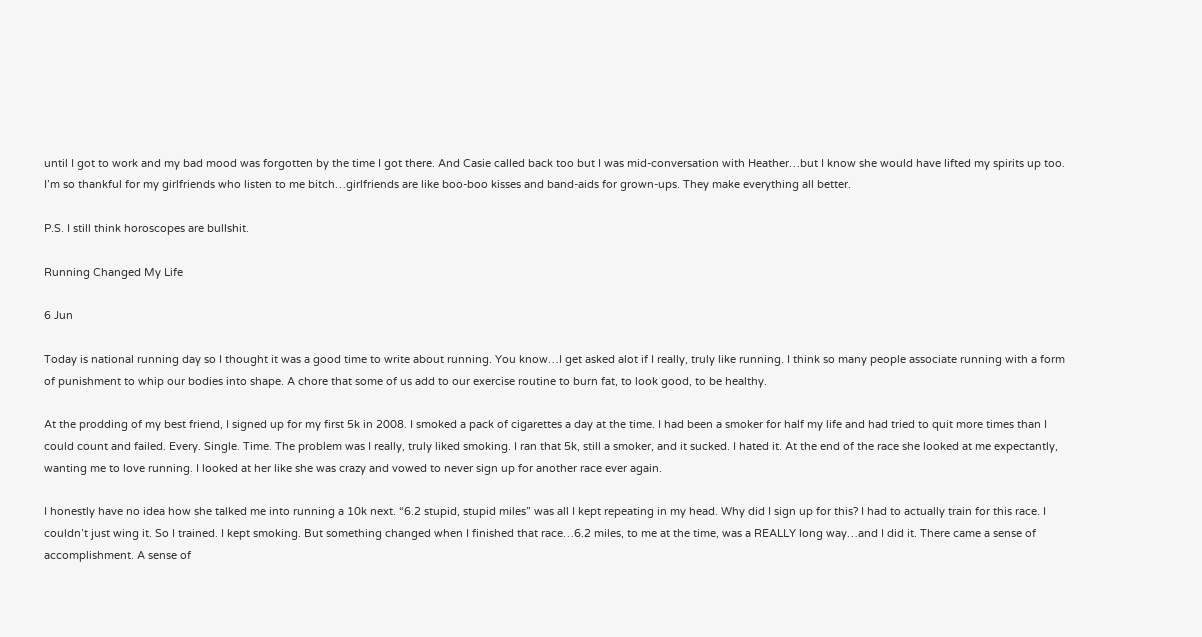until I got to work and my bad mood was forgotten by the time I got there. And Casie called back too but I was mid-conversation with Heather…but I know she would have lifted my spirits up too. I’m so thankful for my girlfriends who listen to me bitch…girlfriends are like boo-boo kisses and band-aids for grown-ups. They make everything all better.

P.S. I still think horoscopes are bullshit.

Running Changed My Life

6 Jun

Today is national running day so I thought it was a good time to write about running. You know…I get asked alot if I really, truly like running. I think so many people associate running with a form of punishment to whip our bodies into shape. A chore that some of us add to our exercise routine to burn fat, to look good, to be healthy.

At the prodding of my best friend, I signed up for my first 5k in 2008. I smoked a pack of cigarettes a day at the time. I had been a smoker for half my life and had tried to quit more times than I could count and failed. Every. Single. Time. The problem was I really, truly liked smoking. I ran that 5k, still a smoker, and it sucked. I hated it. At the end of the race she looked at me expectantly, wanting me to love running. I looked at her like she was crazy and vowed to never sign up for another race ever again.

I honestly have no idea how she talked me into running a 10k next. “6.2 stupid, stupid miles” was all I kept repeating in my head. Why did I sign up for this? I had to actually train for this race. I couldn’t just wing it. So I trained. I kept smoking. But something changed when I finished that race…6.2 miles, to me at the time, was a REALLY long way…and I did it. There came a sense of accomplishment. A sense of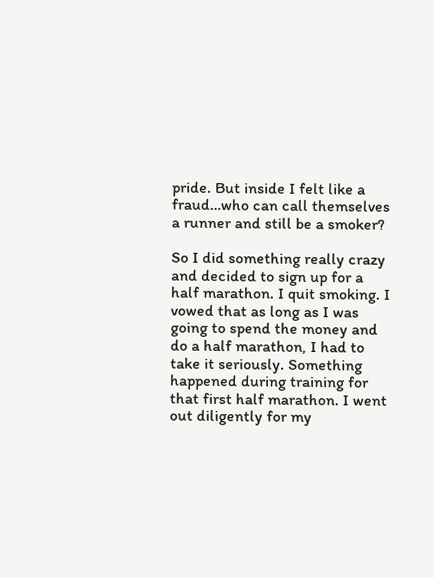pride. But inside I felt like a fraud…who can call themselves a runner and still be a smoker?

So I did something really crazy and decided to sign up for a half marathon. I quit smoking. I vowed that as long as I was going to spend the money and do a half marathon, I had to take it seriously. Something happened during training for that first half marathon. I went out diligently for my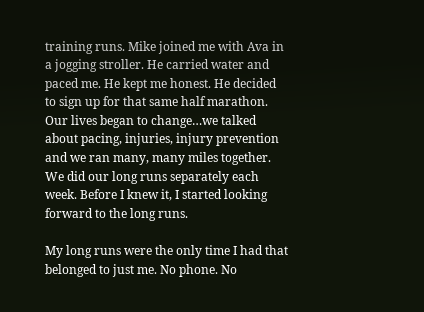training runs. Mike joined me with Ava in a jogging stroller. He carried water and paced me. He kept me honest. He decided to sign up for that same half marathon. Our lives began to change…we talked about pacing, injuries, injury prevention and we ran many, many miles together. We did our long runs separately each week. Before I knew it, I started looking forward to the long runs.

My long runs were the only time I had that belonged to just me. No phone. No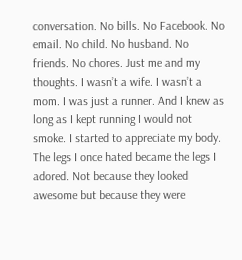conversation. No bills. No Facebook. No email. No child. No husband. No friends. No chores. Just me and my thoughts. I wasn’t a wife. I wasn’t a mom. I was just a runner. And I knew as long as I kept running I would not smoke. I started to appreciate my body. The legs I once hated became the legs I adored. Not because they looked awesome but because they were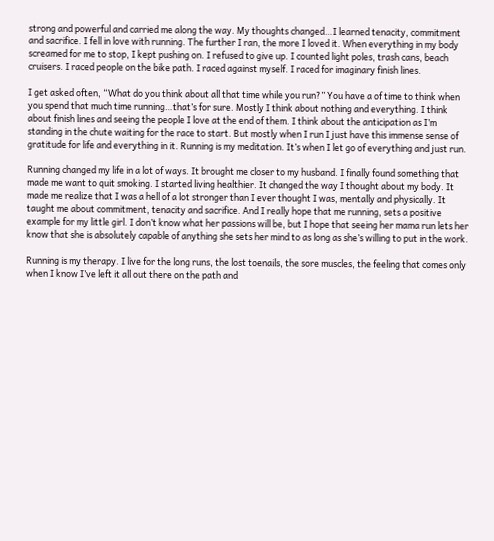strong and powerful and carried me along the way. My thoughts changed…I learned tenacity, commitment and sacrifice. I fell in love with running. The further I ran, the more I loved it. When everything in my body screamed for me to stop, I kept pushing on. I refused to give up. I counted light poles, trash cans, beach cruisers. I raced people on the bike path. I raced against myself. I raced for imaginary finish lines.

I get asked often, “What do you think about all that time while you run?” You have a of time to think when you spend that much time running…that’s for sure. Mostly I think about nothing and everything. I think about finish lines and seeing the people I love at the end of them. I think about the anticipation as I’m standing in the chute waiting for the race to start. But mostly when I run I just have this immense sense of gratitude for life and everything in it. Running is my meditation. It’s when I let go of everything and just run.

Running changed my life in a lot of ways. It brought me closer to my husband. I finally found something that made me want to quit smoking. I started living healthier. It changed the way I thought about my body. It made me realize that I was a hell of a lot stronger than I ever thought I was, mentally and physically. It taught me about commitment, tenacity and sacrifice. And I really hope that me running, sets a positive example for my little girl. I don’t know what her passions will be, but I hope that seeing her mama run lets her know that she is absolutely capable of anything she sets her mind to as long as she’s willing to put in the work.

Running is my therapy. I live for the long runs, the lost toenails, the sore muscles, the feeling that comes only when I know I’ve left it all out there on the path and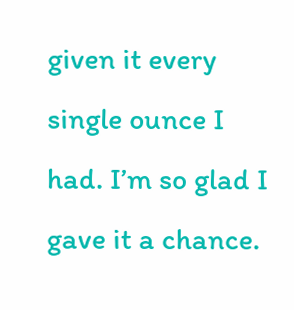given it every single ounce I had. I’m so glad I gave it a chance.